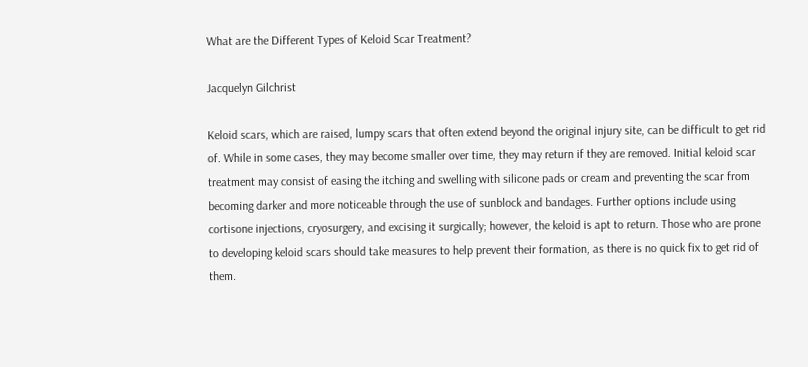What are the Different Types of Keloid Scar Treatment?

Jacquelyn Gilchrist

Keloid scars, which are raised, lumpy scars that often extend beyond the original injury site, can be difficult to get rid of. While in some cases, they may become smaller over time, they may return if they are removed. Initial keloid scar treatment may consist of easing the itching and swelling with silicone pads or cream and preventing the scar from becoming darker and more noticeable through the use of sunblock and bandages. Further options include using cortisone injections, cryosurgery, and excising it surgically; however, the keloid is apt to return. Those who are prone to developing keloid scars should take measures to help prevent their formation, as there is no quick fix to get rid of them.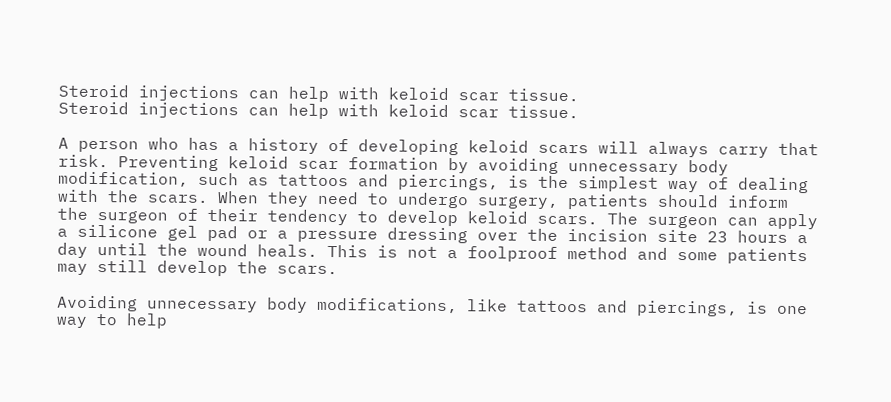Steroid injections can help with keloid scar tissue.
Steroid injections can help with keloid scar tissue.

A person who has a history of developing keloid scars will always carry that risk. Preventing keloid scar formation by avoiding unnecessary body modification, such as tattoos and piercings, is the simplest way of dealing with the scars. When they need to undergo surgery, patients should inform the surgeon of their tendency to develop keloid scars. The surgeon can apply a silicone gel pad or a pressure dressing over the incision site 23 hours a day until the wound heals. This is not a foolproof method and some patients may still develop the scars.

Avoiding unnecessary body modifications, like tattoos and piercings, is one way to help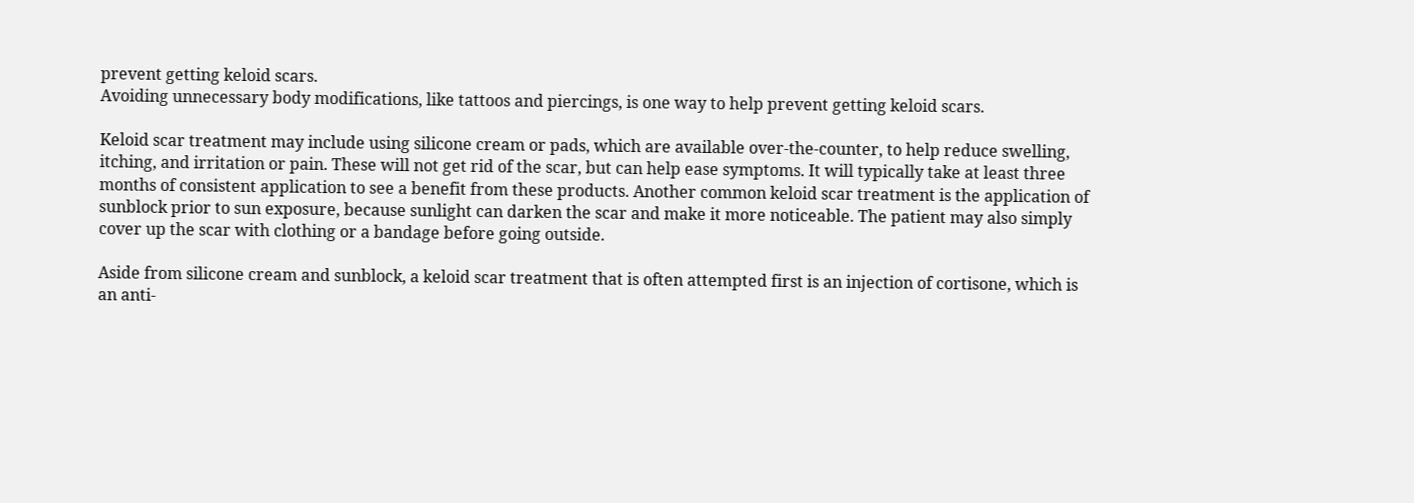prevent getting keloid scars.
Avoiding unnecessary body modifications, like tattoos and piercings, is one way to help prevent getting keloid scars.

Keloid scar treatment may include using silicone cream or pads, which are available over-the-counter, to help reduce swelling, itching, and irritation or pain. These will not get rid of the scar, but can help ease symptoms. It will typically take at least three months of consistent application to see a benefit from these products. Another common keloid scar treatment is the application of sunblock prior to sun exposure, because sunlight can darken the scar and make it more noticeable. The patient may also simply cover up the scar with clothing or a bandage before going outside.

Aside from silicone cream and sunblock, a keloid scar treatment that is often attempted first is an injection of cortisone, which is an anti-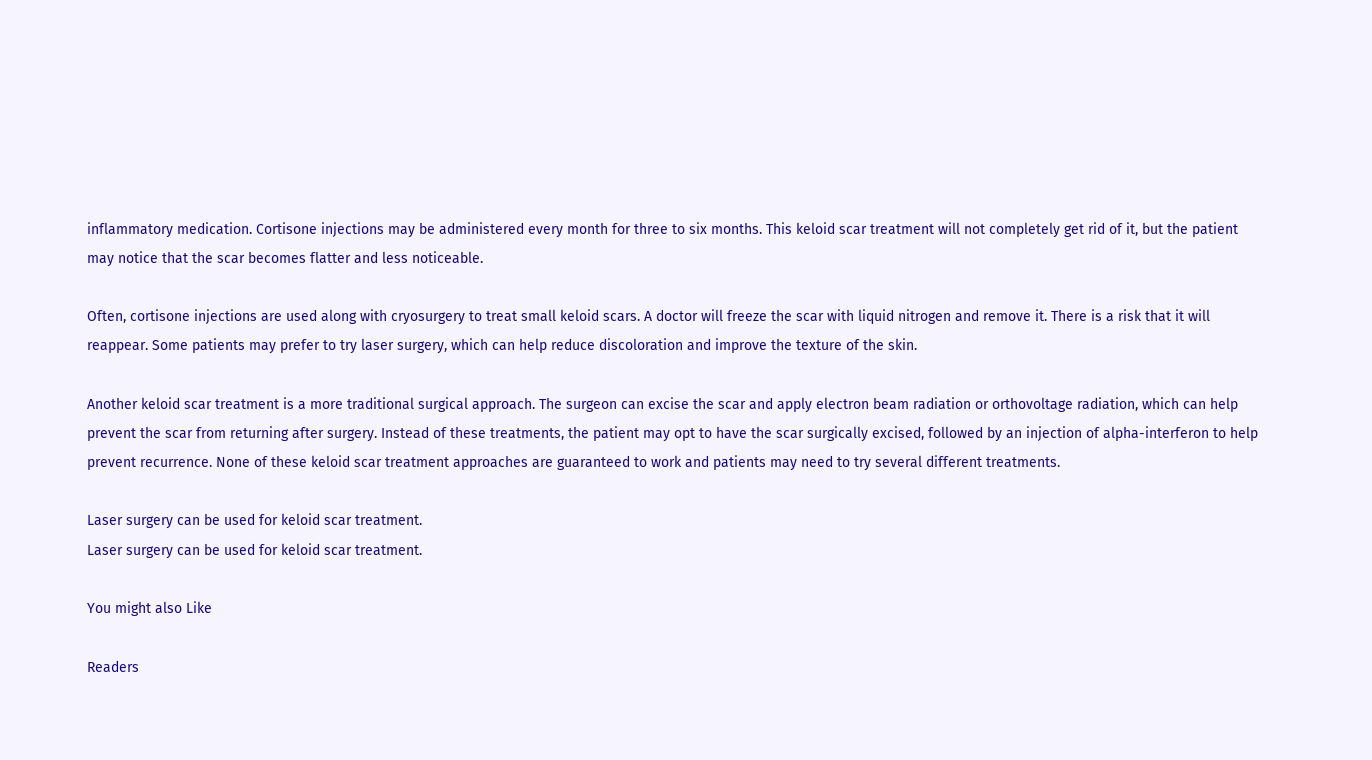inflammatory medication. Cortisone injections may be administered every month for three to six months. This keloid scar treatment will not completely get rid of it, but the patient may notice that the scar becomes flatter and less noticeable.

Often, cortisone injections are used along with cryosurgery to treat small keloid scars. A doctor will freeze the scar with liquid nitrogen and remove it. There is a risk that it will reappear. Some patients may prefer to try laser surgery, which can help reduce discoloration and improve the texture of the skin.

Another keloid scar treatment is a more traditional surgical approach. The surgeon can excise the scar and apply electron beam radiation or orthovoltage radiation, which can help prevent the scar from returning after surgery. Instead of these treatments, the patient may opt to have the scar surgically excised, followed by an injection of alpha-interferon to help prevent recurrence. None of these keloid scar treatment approaches are guaranteed to work and patients may need to try several different treatments.

Laser surgery can be used for keloid scar treatment.
Laser surgery can be used for keloid scar treatment.

You might also Like

Readers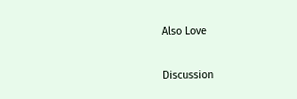Also Love

Discussion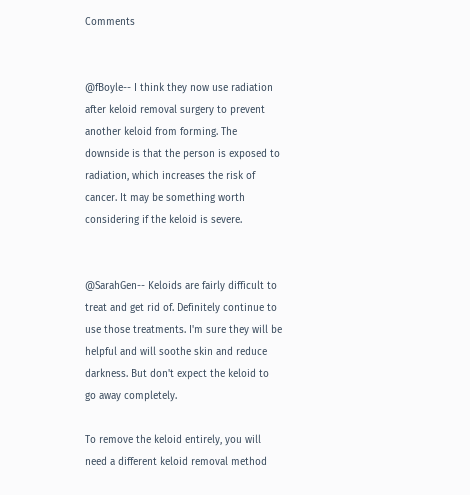Comments


@fBoyle-- I think they now use radiation after keloid removal surgery to prevent another keloid from forming. The downside is that the person is exposed to radiation, which increases the risk of cancer. It may be something worth considering if the keloid is severe.


@SarahGen-- Keloids are fairly difficult to treat and get rid of. Definitely continue to use those treatments. I'm sure they will be helpful and will soothe skin and reduce darkness. But don't expect the keloid to go away completely.

To remove the keloid entirely, you will need a different keloid removal method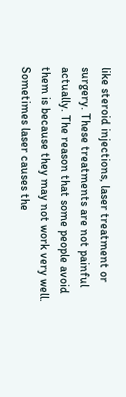like steroid injections, laser treatment or surgery. These treatments are not painful actually. The reason that some people avoid them is because they may not work very well. Sometimes laser causes the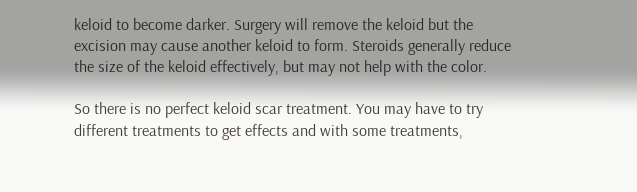keloid to become darker. Surgery will remove the keloid but the excision may cause another keloid to form. Steroids generally reduce the size of the keloid effectively, but may not help with the color.

So there is no perfect keloid scar treatment. You may have to try different treatments to get effects and with some treatments,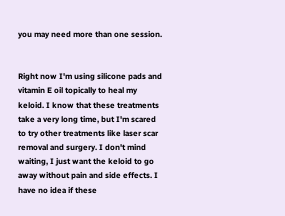you may need more than one session.


Right now I'm using silicone pads and vitamin E oil topically to heal my keloid. I know that these treatments take a very long time, but I'm scared to try other treatments like laser scar removal and surgery. I don't mind waiting, I just want the keloid to go away without pain and side effects. I have no idea if these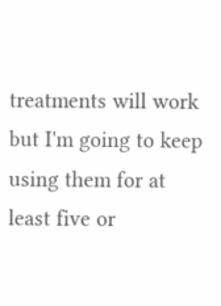treatments will work but I'm going to keep using them for at least five or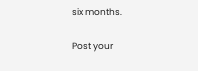six months.

Post your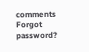comments
Forgot password?